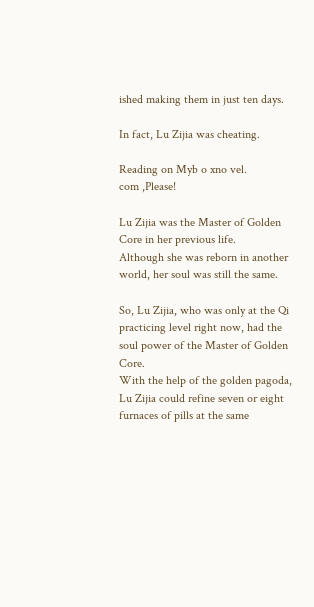ished making them in just ten days.

In fact, Lu Zijia was cheating.

Reading on Myb o xno vel.
com ,Please!

Lu Zijia was the Master of Golden Core in her previous life.
Although she was reborn in another world, her soul was still the same.

So, Lu Zijia, who was only at the Qi practicing level right now, had the soul power of the Master of Golden Core.
With the help of the golden pagoda, Lu Zijia could refine seven or eight furnaces of pills at the same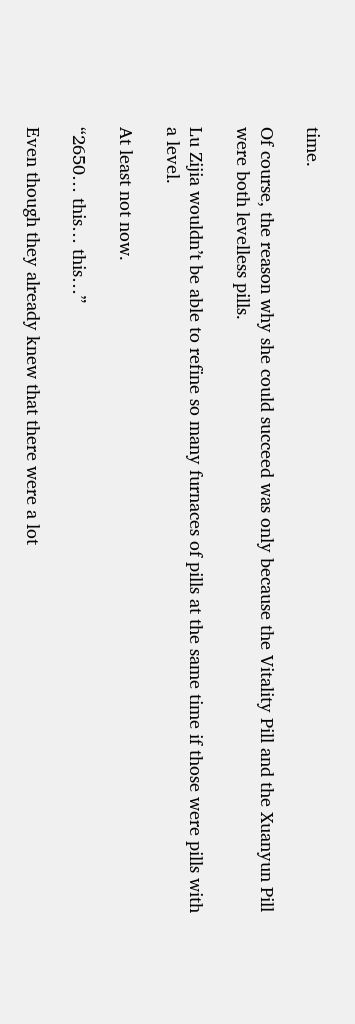time.

Of course, the reason why she could succeed was only because the Vitality Pill and the Xuanyun Pill were both levelless pills.

Lu Zijia wouldn’t be able to refine so many furnaces of pills at the same time if those were pills with a level.

At least not now.

“2650… this… this…”

Even though they already knew that there were a lot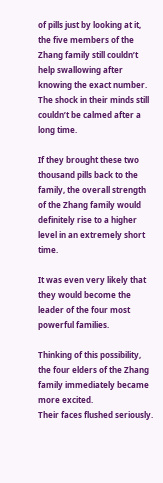of pills just by looking at it, the five members of the Zhang family still couldn’t help swallowing after knowing the exact number.
The shock in their minds still couldn’t be calmed after a long time.

If they brought these two thousand pills back to the family, the overall strength of the Zhang family would definitely rise to a higher level in an extremely short time.

It was even very likely that they would become the leader of the four most powerful families.

Thinking of this possibility, the four elders of the Zhang family immediately became more excited.
Their faces flushed seriously.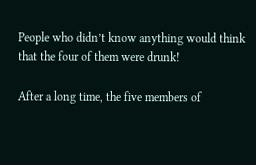People who didn’t know anything would think that the four of them were drunk!

After a long time, the five members of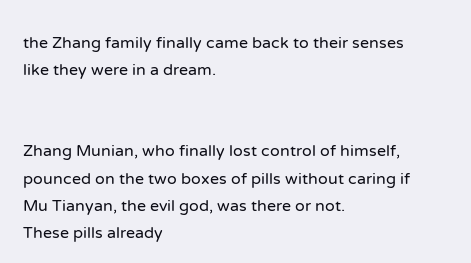the Zhang family finally came back to their senses like they were in a dream.


Zhang Munian, who finally lost control of himself, pounced on the two boxes of pills without caring if Mu Tianyan, the evil god, was there or not.
These pills already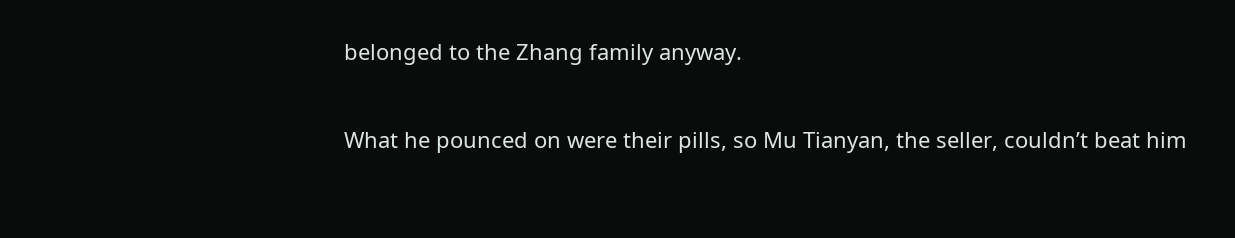belonged to the Zhang family anyway.

What he pounced on were their pills, so Mu Tianyan, the seller, couldn’t beat him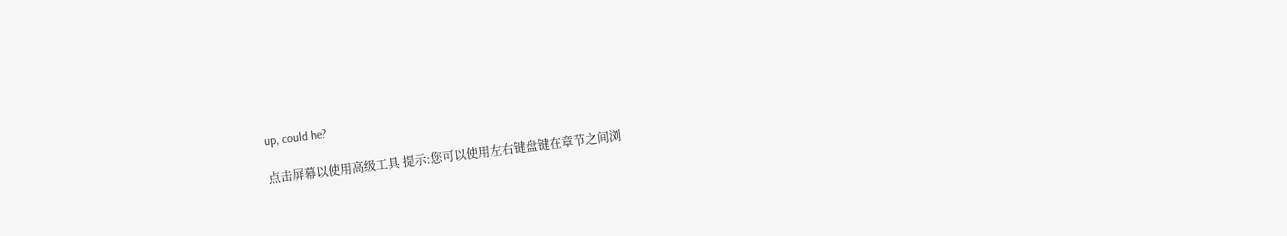up, could he?

点击屏幕以使用高级工具 提示:您可以使用左右键盘键在章节之间浏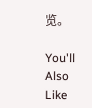览。

You'll Also Like